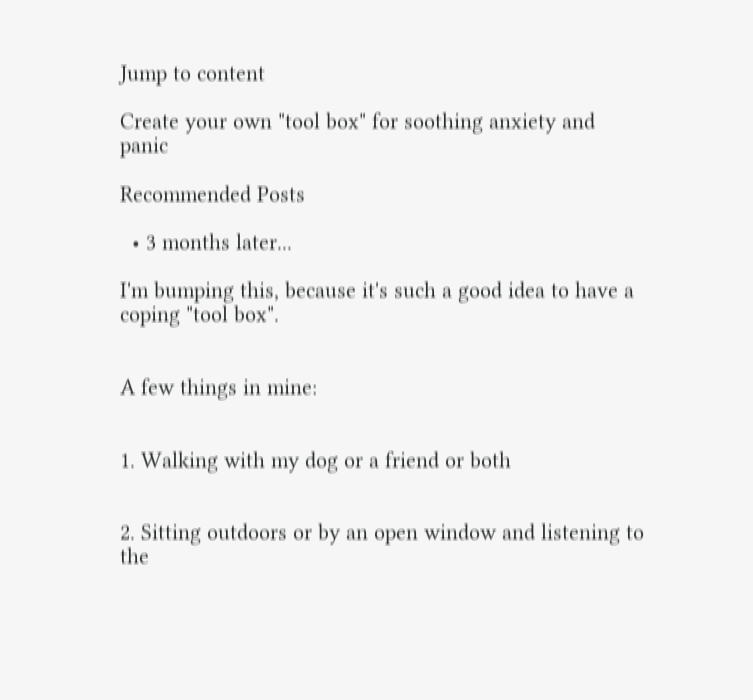Jump to content

Create your own "tool box" for soothing anxiety and panic

Recommended Posts

  • 3 months later...

I'm bumping this, because it's such a good idea to have a coping "tool box".


A few things in mine:


1. Walking with my dog or a friend or both


2. Sitting outdoors or by an open window and listening to the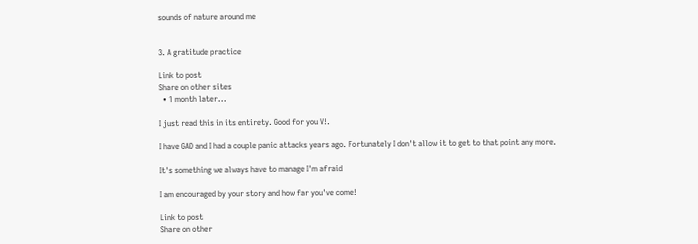sounds of nature around me


3. A gratitude practice

Link to post
Share on other sites
  • 1 month later...

I just read this in its entirety. Good for you V!.

I have GAD and I had a couple panic attacks years ago. Fortunately I don't allow it to get to that point any more.

It's something we always have to manage I'm afraid

I am encouraged by your story and how far you've come!

Link to post
Share on other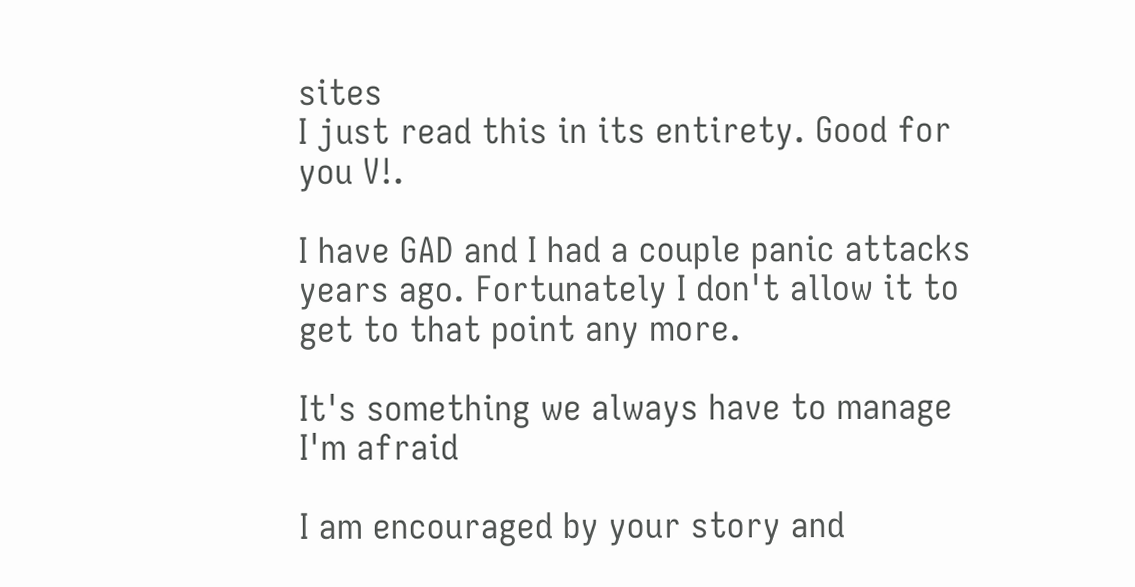sites
I just read this in its entirety. Good for you V!.

I have GAD and I had a couple panic attacks years ago. Fortunately I don't allow it to get to that point any more.

It's something we always have to manage I'm afraid

I am encouraged by your story and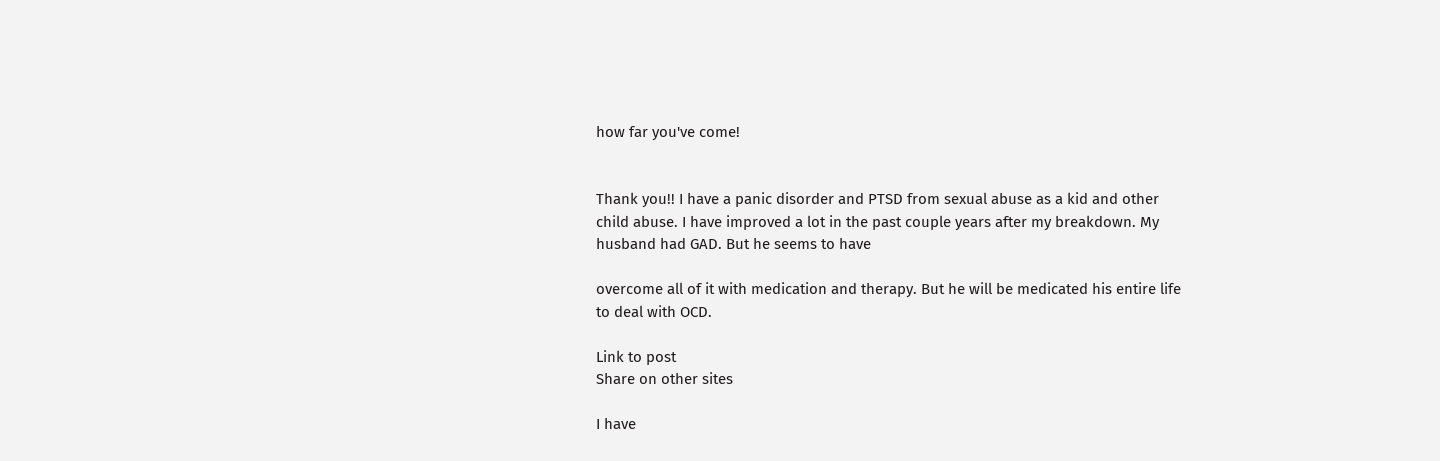how far you've come!


Thank you!! I have a panic disorder and PTSD from sexual abuse as a kid and other child abuse. I have improved a lot in the past couple years after my breakdown. My husband had GAD. But he seems to have

overcome all of it with medication and therapy. But he will be medicated his entire life to deal with OCD.

Link to post
Share on other sites

I have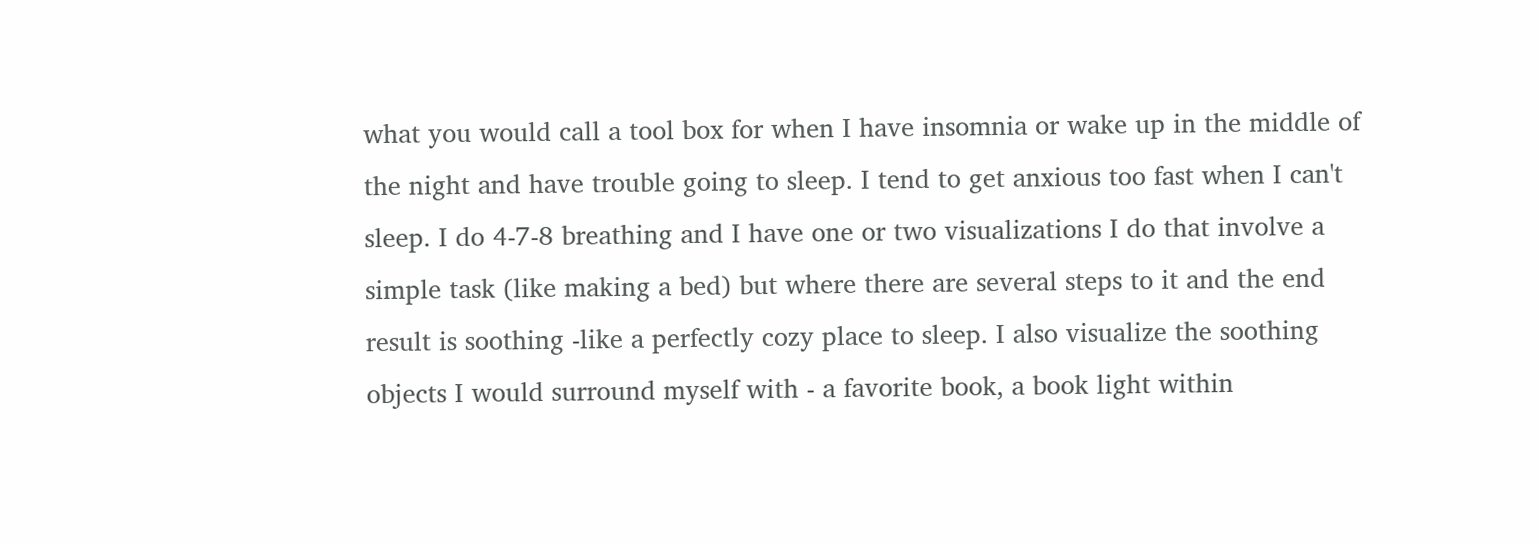what you would call a tool box for when I have insomnia or wake up in the middle of the night and have trouble going to sleep. I tend to get anxious too fast when I can't sleep. I do 4-7-8 breathing and I have one or two visualizations I do that involve a simple task (like making a bed) but where there are several steps to it and the end result is soothing -like a perfectly cozy place to sleep. I also visualize the soothing objects I would surround myself with - a favorite book, a book light within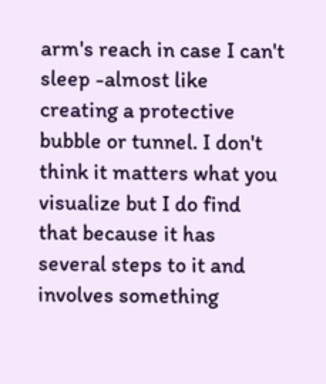arm's reach in case I can't sleep -almost like creating a protective bubble or tunnel. I don't think it matters what you visualize but I do find that because it has several steps to it and involves something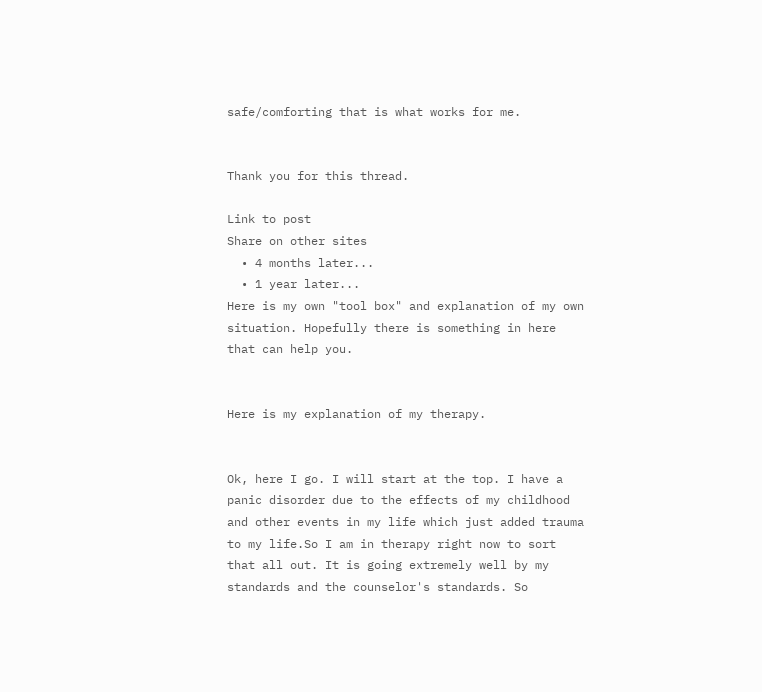safe/comforting that is what works for me.


Thank you for this thread.

Link to post
Share on other sites
  • 4 months later...
  • 1 year later...
Here is my own "tool box" and explanation of my own situation. Hopefully there is something in here that can help you.


Here is my explanation of my therapy.


Ok, here I go. I will start at the top. I have a panic disorder due to the effects of my childhood and other events in my life which just added trauma to my life.So I am in therapy right now to sort that all out. It is going extremely well by my standards and the counselor's standards. So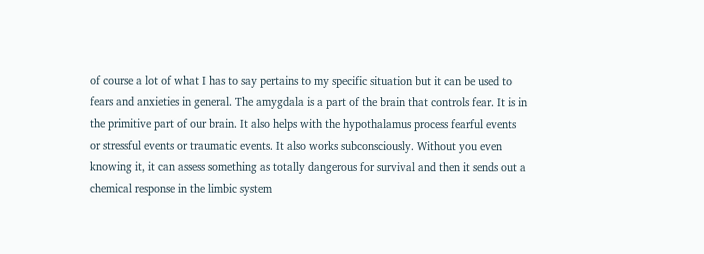of course a lot of what I has to say pertains to my specific situation but it can be used to fears and anxieties in general. The amygdala is a part of the brain that controls fear. It is in the primitive part of our brain. It also helps with the hypothalamus process fearful events or stressful events or traumatic events. It also works subconsciously. Without you even knowing it, it can assess something as totally dangerous for survival and then it sends out a chemical response in the limbic system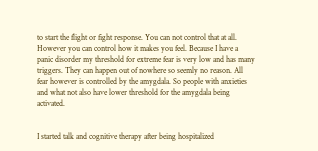to start the flight or fight response. You can not control that at all. However you can control how it makes you feel. Because I have a panic disorder my threshold for extreme fear is very low and has many triggers. They can happen out of nowhere so seemly no reason. All fear however is controlled by the amygdala. So people with anxieties and what not also have lower threshold for the amygdala being activated.


I started talk and cognitive therapy after being hospitalized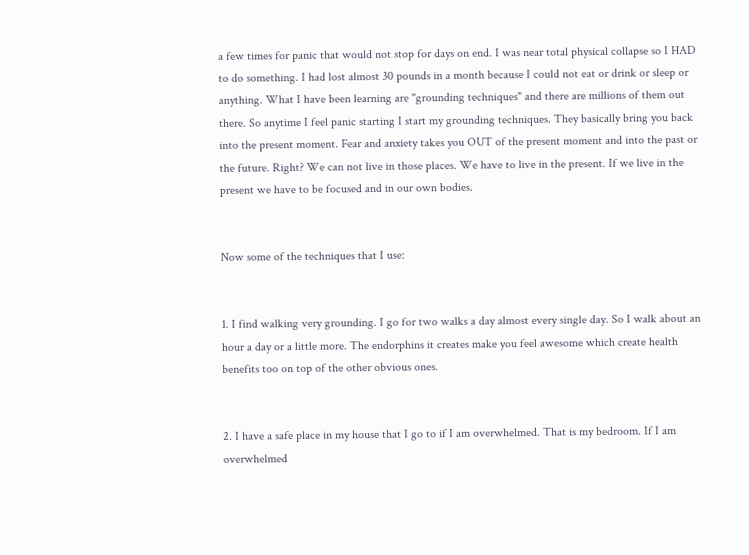a few times for panic that would not stop for days on end. I was near total physical collapse so I HAD to do something. I had lost almost 30 pounds in a month because I could not eat or drink or sleep or anything. What I have been learning are "grounding techniques" and there are millions of them out there. So anytime I feel panic starting I start my grounding techniques. They basically bring you back into the present moment. Fear and anxiety takes you OUT of the present moment and into the past or the future. Right? We can not live in those places. We have to live in the present. If we live in the present we have to be focused and in our own bodies.


Now some of the techniques that I use:


1. I find walking very grounding. I go for two walks a day almost every single day. So I walk about an hour a day or a little more. The endorphins it creates make you feel awesome which create health benefits too on top of the other obvious ones.


2. I have a safe place in my house that I go to if I am overwhelmed. That is my bedroom. If I am overwhelmed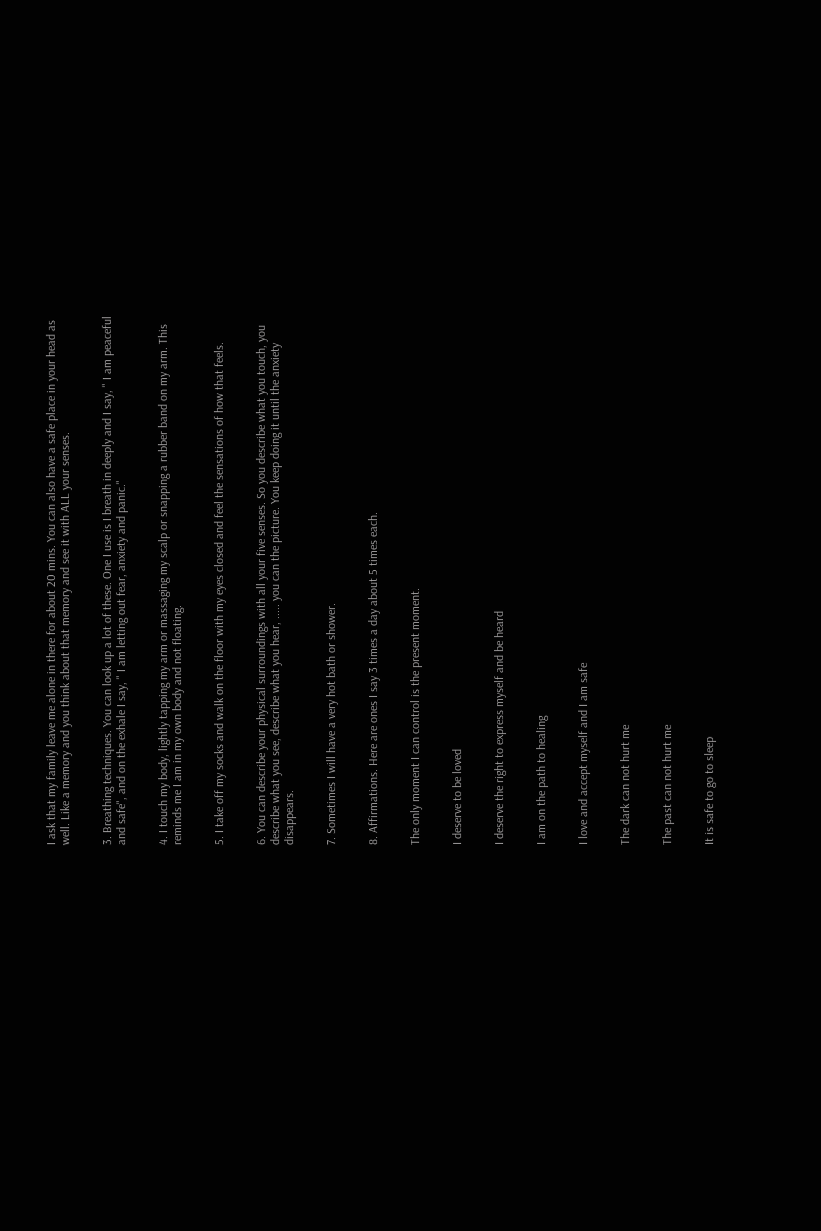I ask that my family leave me alone in there for about 20 mins. You can also have a safe place in your head as well. Like a memory and you think about that memory and see it with ALL your senses.


3. Breathing techniques. You can look up a lot of these. One I use is I breath in deeply and I say, " I am peaceful and safe", and on the exhale I say, " I am letting out fear, anxiety and panic."


4. I touch my body, lightly tapping my arm or massaging my scalp or snapping a rubber band on my arm. This reminds me I am in my own body and not floating.


5. I take off my socks and walk on the floor with my eyes closed and feel the sensations of how that feels.


6. You can describe your physical surroundings with all your five senses. So you describe what you touch, you describe what you see, describe what you hear, ..... you can the picture. You keep doing it until the anxiety disappears.


7. Sometimes I will have a very hot bath or shower.


8. Affirmations. Here are ones I say 3 times a day about 5 times each.


The only moment I can control is the present moment.


I deserve to be loved


I deserve the right to express myself and be heard


I am on the path to healing


I love and accept myself and I am safe


The dark can not hurt me


The past can not hurt me


It is safe to go to sleep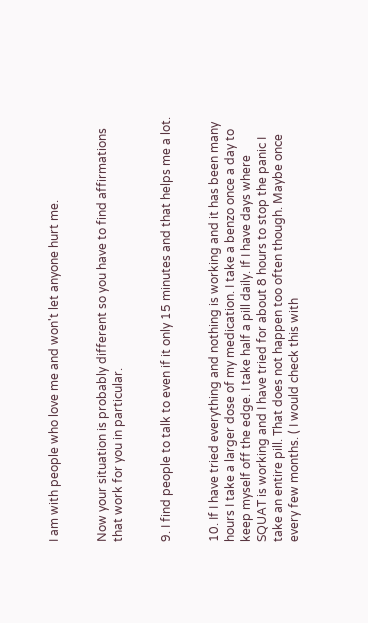I am with people who love me and won't let anyone hurt me.


Now your situation is probably different so you have to find affirmations that work for you in particular.


9. I find people to talk to even if it only 15 minutes and that helps me a lot.


10. If I have tried everything and nothing is working and it has been many hours I take a larger dose of my medication. I take a benzo once a day to keep myself off the edge. I take half a pill daily. If I have days where SQUAT is working and I have tried for about 8 hours to stop the panic I take an entire pill. That does not happen too often though. Maybe once every few months. ( I would check this with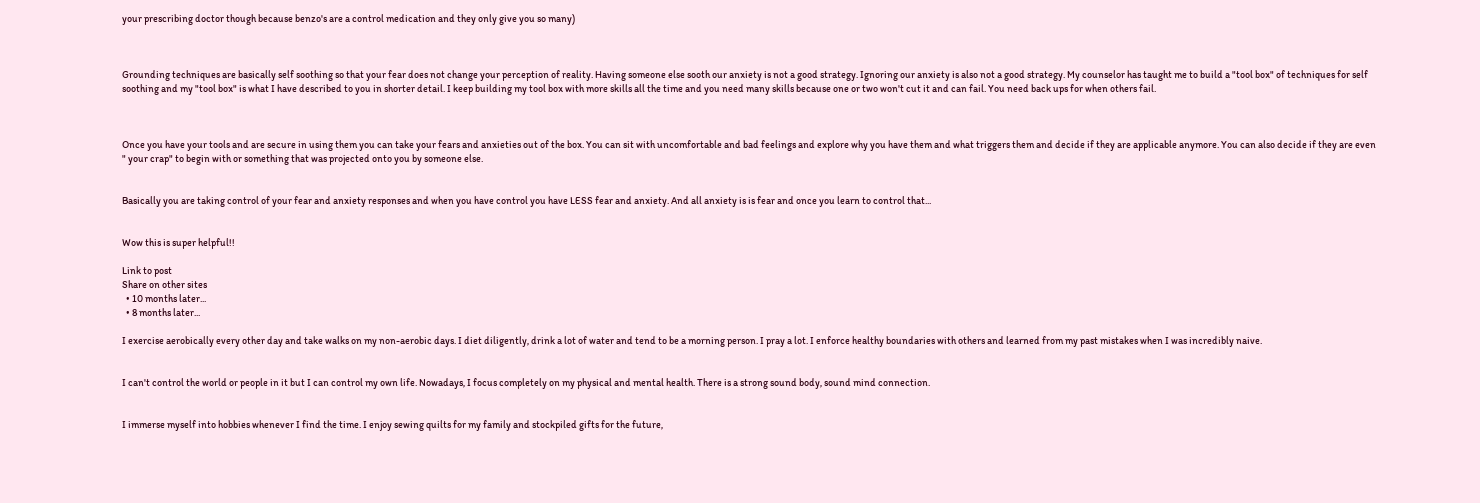your prescribing doctor though because benzo's are a control medication and they only give you so many)



Grounding techniques are basically self soothing so that your fear does not change your perception of reality. Having someone else sooth our anxiety is not a good strategy. Ignoring our anxiety is also not a good strategy. My counselor has taught me to build a "tool box" of techniques for self soothing and my "tool box" is what I have described to you in shorter detail. I keep building my tool box with more skills all the time and you need many skills because one or two won't cut it and can fail. You need back ups for when others fail.



Once you have your tools and are secure in using them you can take your fears and anxieties out of the box. You can sit with uncomfortable and bad feelings and explore why you have them and what triggers them and decide if they are applicable anymore. You can also decide if they are even " your crap" to begin with or something that was projected onto you by someone else.


Basically you are taking control of your fear and anxiety responses and when you have control you have LESS fear and anxiety. And all anxiety is is fear and once you learn to control that...


Wow this is super helpful!!

Link to post
Share on other sites
  • 10 months later...
  • 8 months later...

I exercise aerobically every other day and take walks on my non-aerobic days. I diet diligently, drink a lot of water and tend to be a morning person. I pray a lot. I enforce healthy boundaries with others and learned from my past mistakes when I was incredibly naive.


I can't control the world or people in it but I can control my own life. Nowadays, I focus completely on my physical and mental health. There is a strong sound body, sound mind connection.


I immerse myself into hobbies whenever I find the time. I enjoy sewing quilts for my family and stockpiled gifts for the future,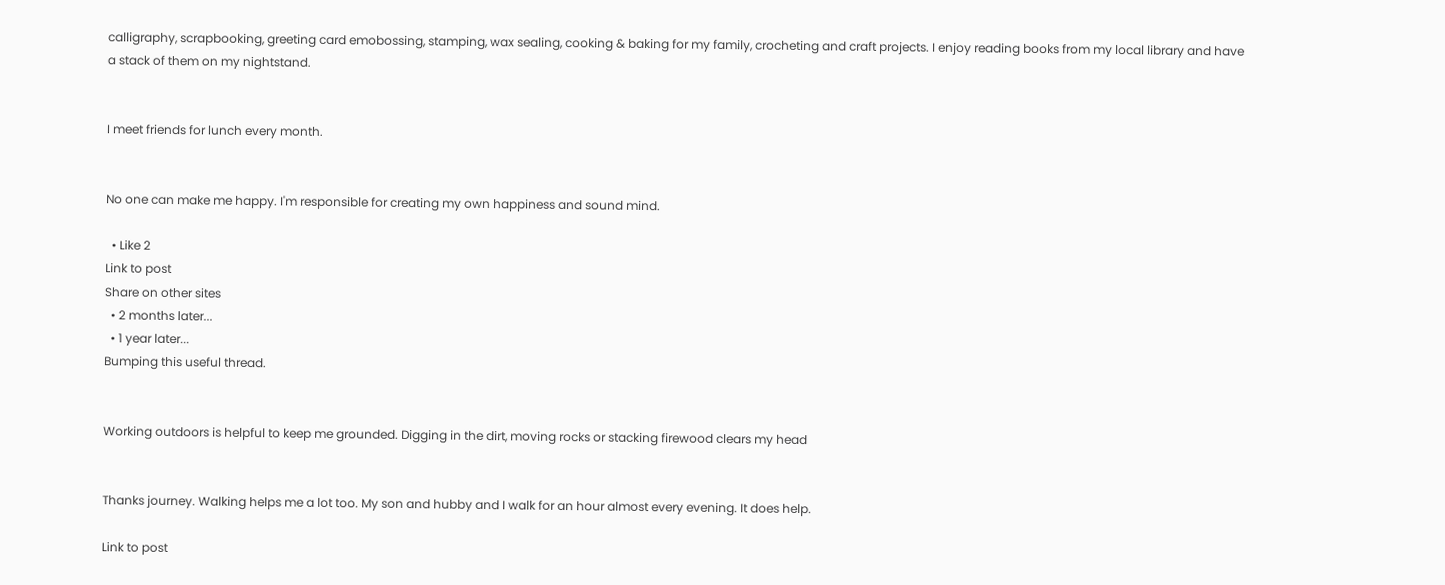calligraphy, scrapbooking, greeting card emobossing, stamping, wax sealing, cooking & baking for my family, crocheting and craft projects. I enjoy reading books from my local library and have a stack of them on my nightstand.


I meet friends for lunch every month.


No one can make me happy. I'm responsible for creating my own happiness and sound mind.

  • Like 2
Link to post
Share on other sites
  • 2 months later...
  • 1 year later...
Bumping this useful thread.


Working outdoors is helpful to keep me grounded. Digging in the dirt, moving rocks or stacking firewood clears my head


Thanks journey. Walking helps me a lot too. My son and hubby and I walk for an hour almost every evening. It does help.

Link to post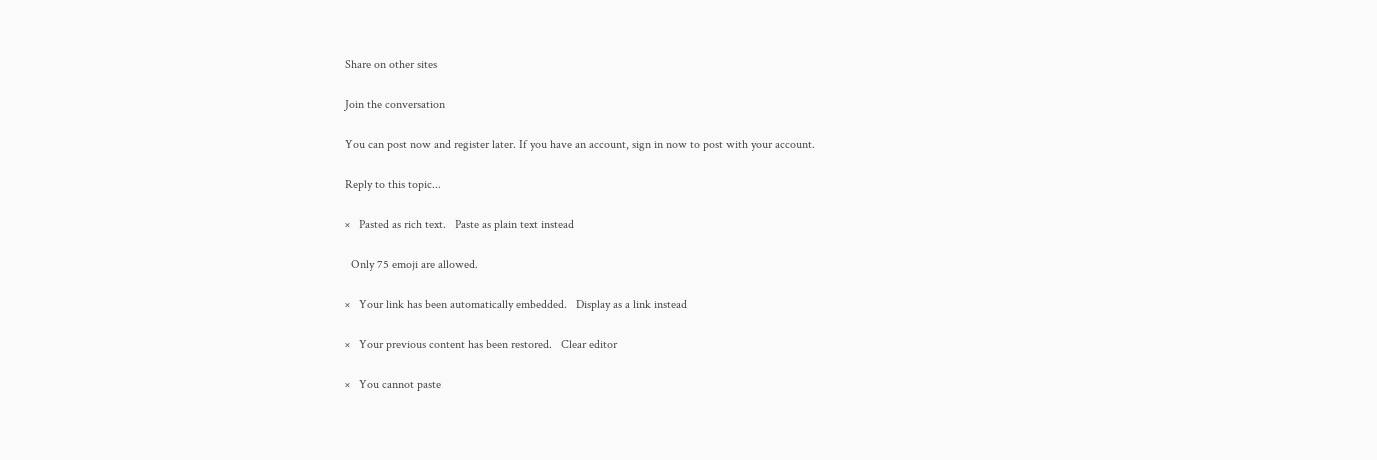Share on other sites

Join the conversation

You can post now and register later. If you have an account, sign in now to post with your account.

Reply to this topic...

×   Pasted as rich text.   Paste as plain text instead

  Only 75 emoji are allowed.

×   Your link has been automatically embedded.   Display as a link instead

×   Your previous content has been restored.   Clear editor

×   You cannot paste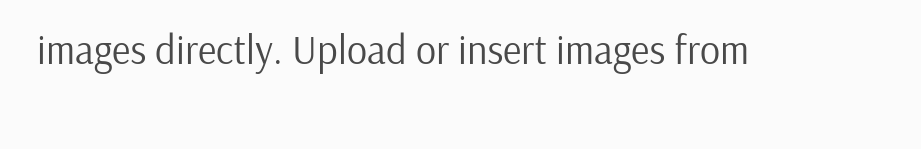images directly. Upload or insert images from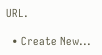URL.

  • Create New...